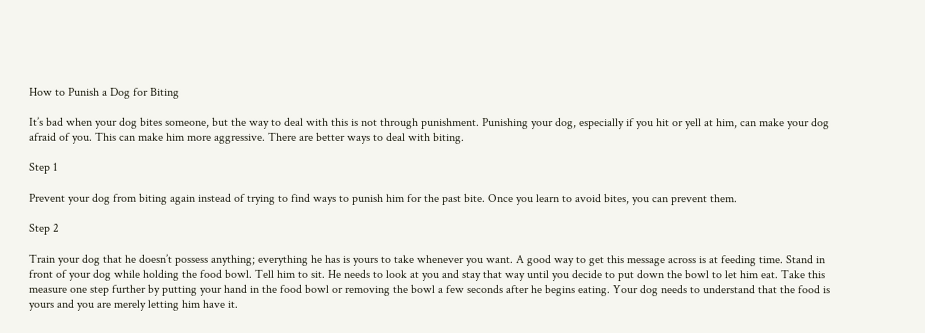How to Punish a Dog for Biting

It’s bad when your dog bites someone, but the way to deal with this is not through punishment. Punishing your dog, especially if you hit or yell at him, can make your dog afraid of you. This can make him more aggressive. There are better ways to deal with biting.

Step 1

Prevent your dog from biting again instead of trying to find ways to punish him for the past bite. Once you learn to avoid bites, you can prevent them.

Step 2

Train your dog that he doesn’t possess anything; everything he has is yours to take whenever you want. A good way to get this message across is at feeding time. Stand in front of your dog while holding the food bowl. Tell him to sit. He needs to look at you and stay that way until you decide to put down the bowl to let him eat. Take this measure one step further by putting your hand in the food bowl or removing the bowl a few seconds after he begins eating. Your dog needs to understand that the food is yours and you are merely letting him have it.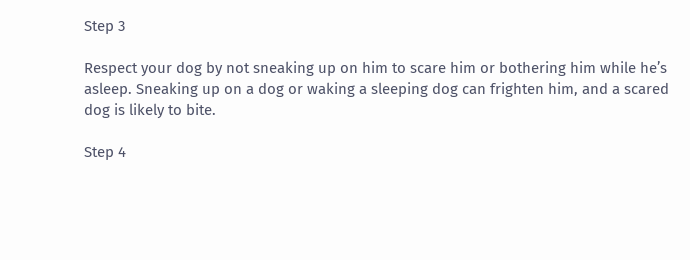Step 3

Respect your dog by not sneaking up on him to scare him or bothering him while he’s asleep. Sneaking up on a dog or waking a sleeping dog can frighten him, and a scared dog is likely to bite.

Step 4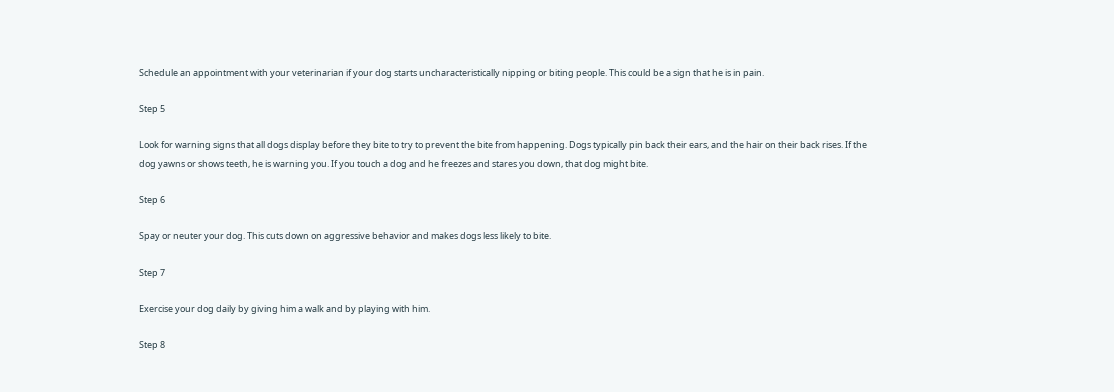Schedule an appointment with your veterinarian if your dog starts uncharacteristically nipping or biting people. This could be a sign that he is in pain.

Step 5

Look for warning signs that all dogs display before they bite to try to prevent the bite from happening. Dogs typically pin back their ears, and the hair on their back rises. If the dog yawns or shows teeth, he is warning you. If you touch a dog and he freezes and stares you down, that dog might bite.

Step 6

Spay or neuter your dog. This cuts down on aggressive behavior and makes dogs less likely to bite.

Step 7

Exercise your dog daily by giving him a walk and by playing with him.

Step 8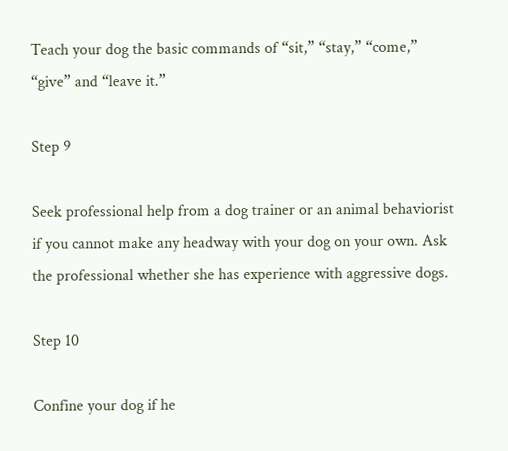Teach your dog the basic commands of “sit,” “stay,” “come,” “give” and “leave it.”

Step 9

Seek professional help from a dog trainer or an animal behaviorist if you cannot make any headway with your dog on your own. Ask the professional whether she has experience with aggressive dogs.

Step 10

Confine your dog if he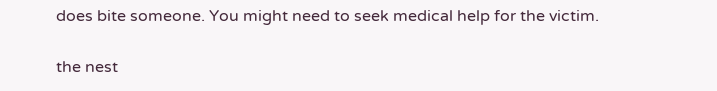does bite someone. You might need to seek medical help for the victim.

the nest